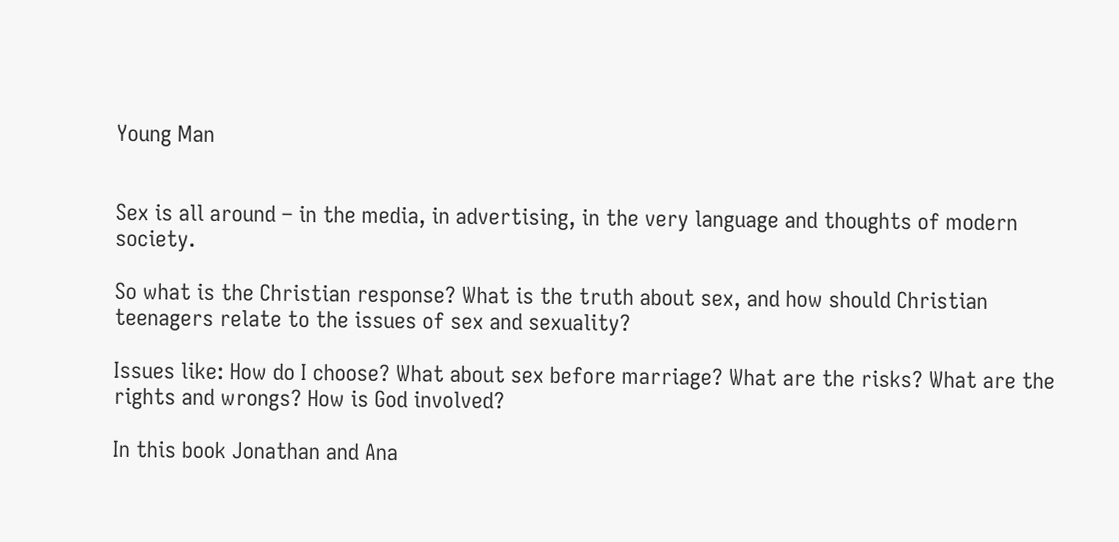Young Man


Sex is all around – in the media, in advertising, in the very language and thoughts of modern society.

So what is the Christian response? What is the truth about sex, and how should Christian teenagers relate to the issues of sex and sexuality?

Issues like: How do I choose? What about sex before marriage? What are the risks? What are the rights and wrongs? How is God involved?

In this book Jonathan and Ana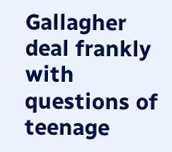Gallagher deal frankly with questions of teenage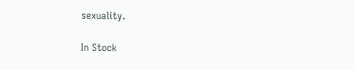sexuality.

In Stock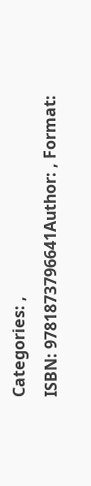Categories: ,
ISBN: 9781873796641Author: , Format: